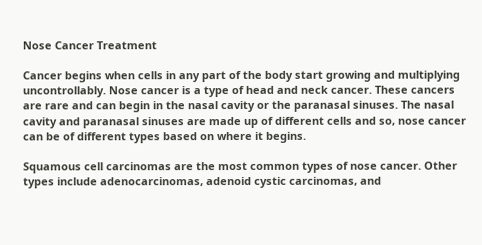Nose Cancer Treatment

Cancer begins when cells in any part of the body start growing and multiplying uncontrollably. Nose cancer is a type of head and neck cancer. These cancers are rare and can begin in the nasal cavity or the paranasal sinuses. The nasal cavity and paranasal sinuses are made up of different cells and so, nose cancer can be of different types based on where it begins.

Squamous cell carcinomas are the most common types of nose cancer. Other types include adenocarcinomas, adenoid cystic carcinomas, and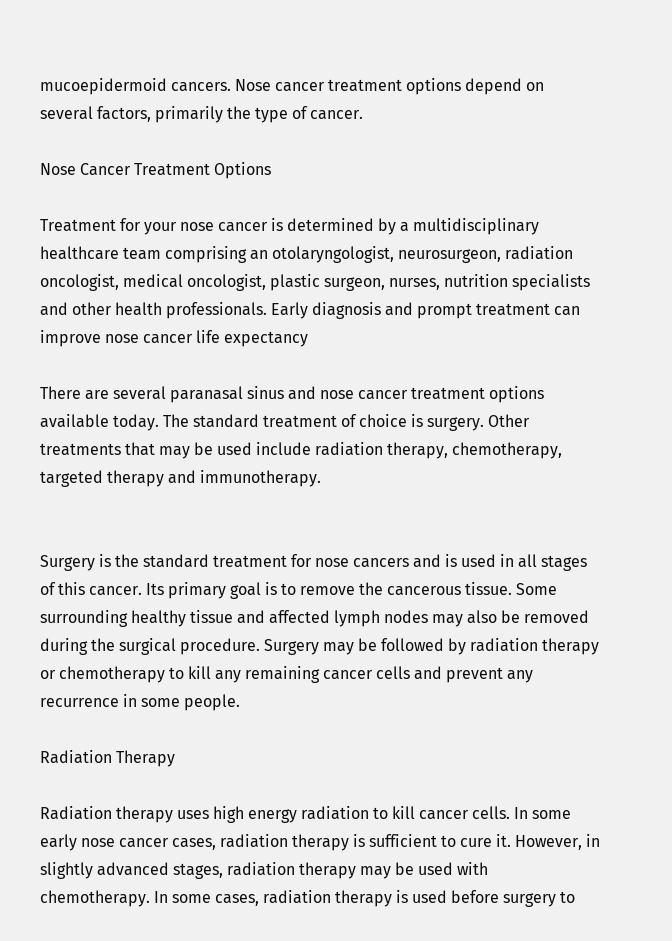mucoepidermoid cancers. Nose cancer treatment options depend on several factors, primarily the type of cancer.

Nose Cancer Treatment Options

Treatment for your nose cancer is determined by a multidisciplinary healthcare team comprising an otolaryngologist, neurosurgeon, radiation oncologist, medical oncologist, plastic surgeon, nurses, nutrition specialists and other health professionals. Early diagnosis and prompt treatment can improve nose cancer life expectancy

There are several paranasal sinus and nose cancer treatment options available today. The standard treatment of choice is surgery. Other treatments that may be used include radiation therapy, chemotherapy, targeted therapy and immunotherapy.


Surgery is the standard treatment for nose cancers and is used in all stages of this cancer. Its primary goal is to remove the cancerous tissue. Some surrounding healthy tissue and affected lymph nodes may also be removed during the surgical procedure. Surgery may be followed by radiation therapy or chemotherapy to kill any remaining cancer cells and prevent any recurrence in some people.

Radiation Therapy

Radiation therapy uses high energy radiation to kill cancer cells. In some early nose cancer cases, radiation therapy is sufficient to cure it. However, in slightly advanced stages, radiation therapy may be used with chemotherapy. In some cases, radiation therapy is used before surgery to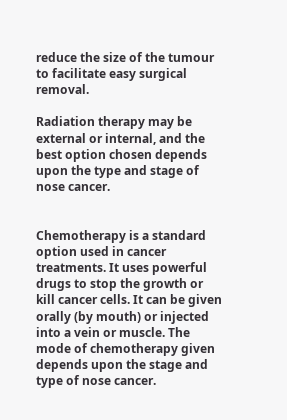reduce the size of the tumour to facilitate easy surgical removal.

Radiation therapy may be external or internal, and the best option chosen depends upon the type and stage of nose cancer.


Chemotherapy is a standard option used in cancer treatments. It uses powerful drugs to stop the growth or kill cancer cells. It can be given orally (by mouth) or injected into a vein or muscle. The mode of chemotherapy given depends upon the stage and type of nose cancer.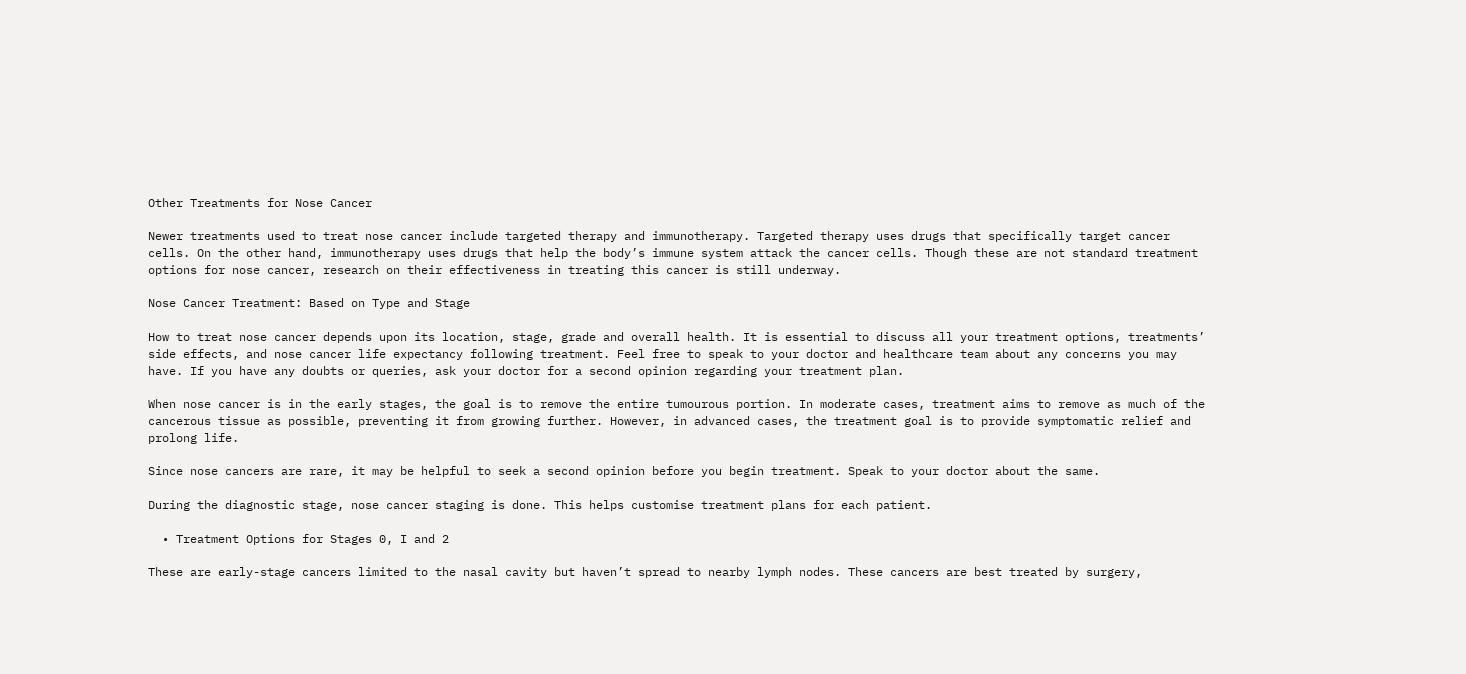Other Treatments for Nose Cancer

Newer treatments used to treat nose cancer include targeted therapy and immunotherapy. Targeted therapy uses drugs that specifically target cancer cells. On the other hand, immunotherapy uses drugs that help the body’s immune system attack the cancer cells. Though these are not standard treatment options for nose cancer, research on their effectiveness in treating this cancer is still underway.

Nose Cancer Treatment: Based on Type and Stage

How to treat nose cancer depends upon its location, stage, grade and overall health. It is essential to discuss all your treatment options, treatments’ side effects, and nose cancer life expectancy following treatment. Feel free to speak to your doctor and healthcare team about any concerns you may have. If you have any doubts or queries, ask your doctor for a second opinion regarding your treatment plan.

When nose cancer is in the early stages, the goal is to remove the entire tumourous portion. In moderate cases, treatment aims to remove as much of the cancerous tissue as possible, preventing it from growing further. However, in advanced cases, the treatment goal is to provide symptomatic relief and prolong life.

Since nose cancers are rare, it may be helpful to seek a second opinion before you begin treatment. Speak to your doctor about the same.

During the diagnostic stage, nose cancer staging is done. This helps customise treatment plans for each patient.

  • Treatment Options for Stages 0, I and 2

These are early-stage cancers limited to the nasal cavity but haven’t spread to nearby lymph nodes. These cancers are best treated by surgery,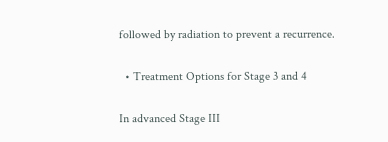followed by radiation to prevent a recurrence.

  • Treatment Options for Stage 3 and 4

In advanced Stage III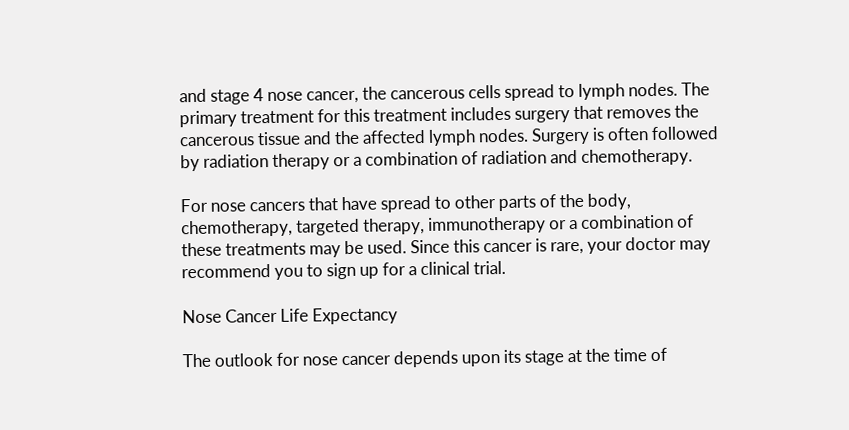and stage 4 nose cancer, the cancerous cells spread to lymph nodes. The primary treatment for this treatment includes surgery that removes the cancerous tissue and the affected lymph nodes. Surgery is often followed by radiation therapy or a combination of radiation and chemotherapy.

For nose cancers that have spread to other parts of the body, chemotherapy, targeted therapy, immunotherapy or a combination of these treatments may be used. Since this cancer is rare, your doctor may recommend you to sign up for a clinical trial.

Nose Cancer Life Expectancy

The outlook for nose cancer depends upon its stage at the time of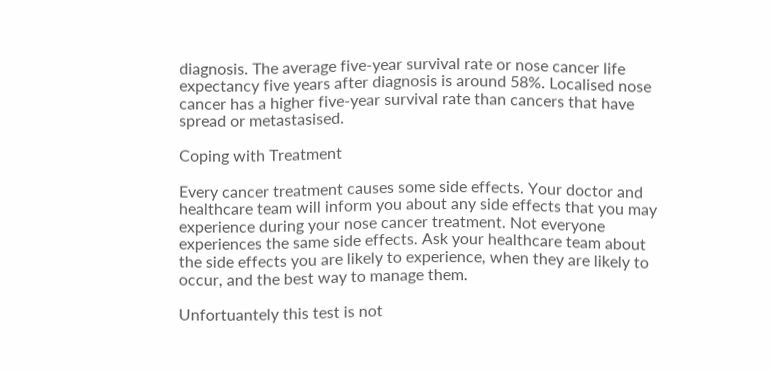diagnosis. The average five-year survival rate or nose cancer life expectancy five years after diagnosis is around 58%. Localised nose cancer has a higher five-year survival rate than cancers that have spread or metastasised.

Coping with Treatment

Every cancer treatment causes some side effects. Your doctor and healthcare team will inform you about any side effects that you may experience during your nose cancer treatment. Not everyone experiences the same side effects. Ask your healthcare team about the side effects you are likely to experience, when they are likely to occur, and the best way to manage them.

Unfortuantely this test is not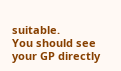suitable.
You should see your GP directly